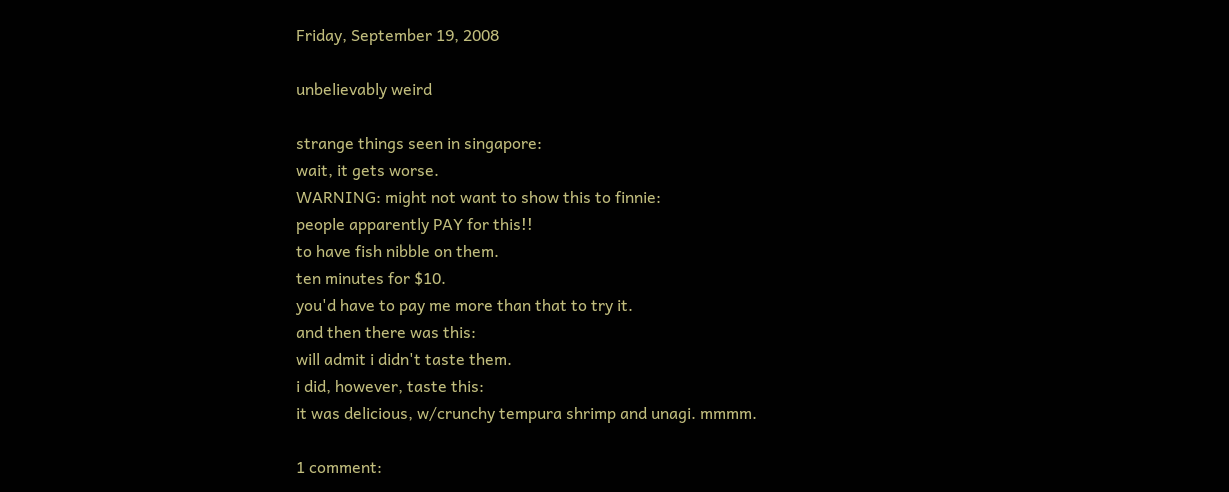Friday, September 19, 2008

unbelievably weird

strange things seen in singapore:
wait, it gets worse.
WARNING: might not want to show this to finnie:
people apparently PAY for this!!
to have fish nibble on them.
ten minutes for $10.
you'd have to pay me more than that to try it.
and then there was this:
will admit i didn't taste them.
i did, however, taste this:
it was delicious, w/crunchy tempura shrimp and unagi. mmmm.

1 comment: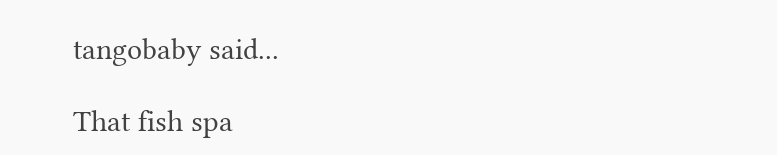tangobaby said...

That fish spa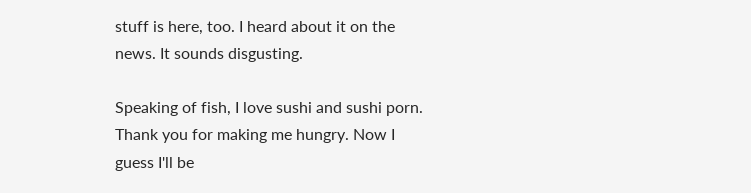stuff is here, too. I heard about it on the news. It sounds disgusting.

Speaking of fish, I love sushi and sushi porn. Thank you for making me hungry. Now I guess I'll be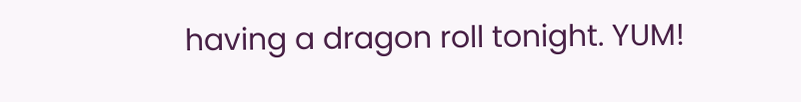having a dragon roll tonight. YUM!